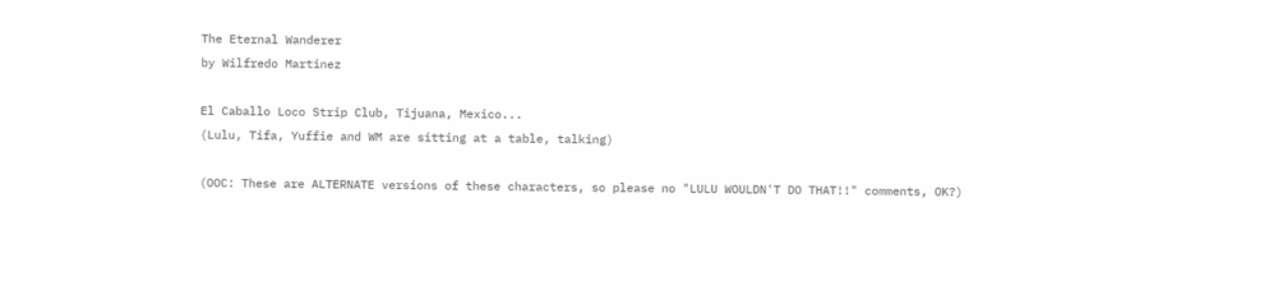The Eternal Wanderer
by Wilfredo Martinez

El Caballo Loco Strip Club, Tijuana, Mexico...
(Lulu, Tifa, Yuffie and WM are sitting at a table, talking)

(OOC: These are ALTERNATE versions of these characters, so please no "LULU WOULDN'T DO THAT!!" comments, OK?)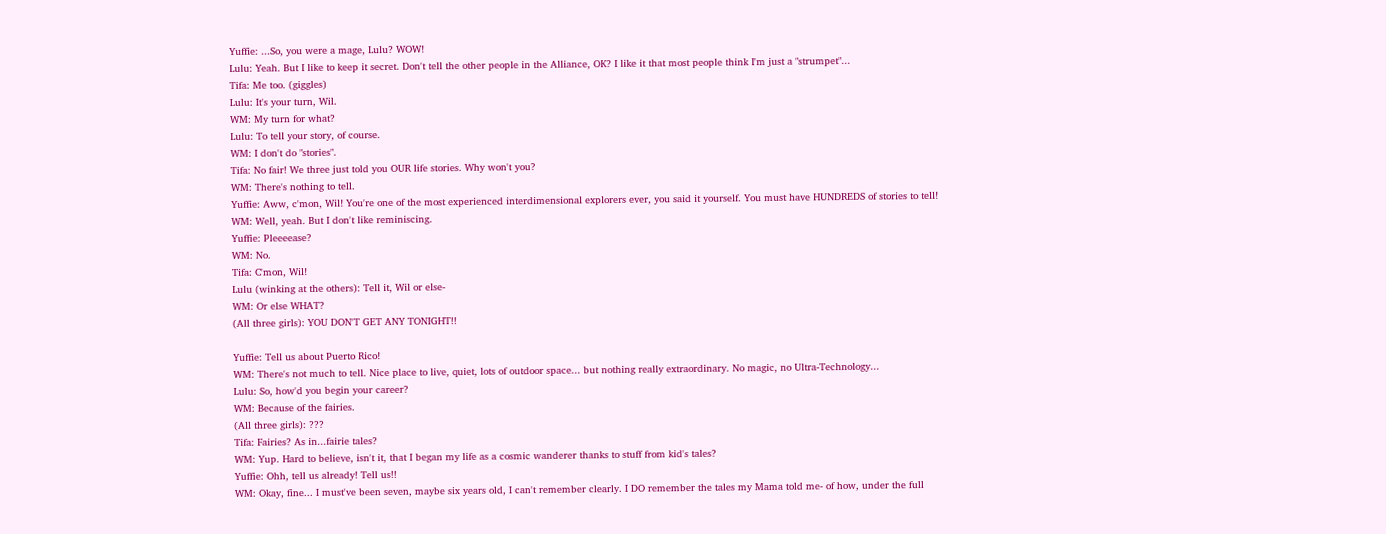Yuffie: ...So, you were a mage, Lulu? WOW!
Lulu: Yeah. But I like to keep it secret. Don't tell the other people in the Alliance, OK? I like it that most people think I'm just a "strumpet"...
Tifa: Me too. (giggles)
Lulu: It's your turn, Wil.
WM: My turn for what?
Lulu: To tell your story, of course.
WM: I don't do "stories".
Tifa: No fair! We three just told you OUR life stories. Why won't you?
WM: There's nothing to tell.
Yuffie: Aww, c'mon, Wil! You're one of the most experienced interdimensional explorers ever, you said it yourself. You must have HUNDREDS of stories to tell!
WM: Well, yeah. But I don't like reminiscing.
Yuffie: Pleeeease?
WM: No.
Tifa: C'mon, Wil!
Lulu (winking at the others): Tell it, Wil or else-
WM: Or else WHAT?
(All three girls): YOU DON'T GET ANY TONIGHT!!

Yuffie: Tell us about Puerto Rico!
WM: There's not much to tell. Nice place to live, quiet, lots of outdoor space... but nothing really extraordinary. No magic, no Ultra-Technology...
Lulu: So, how'd you begin your career?
WM: Because of the fairies.
(All three girls): ???
Tifa: Fairies? As in...fairie tales?
WM: Yup. Hard to believe, isn't it, that I began my life as a cosmic wanderer thanks to stuff from kid's tales?
Yuffie: Ohh, tell us already! Tell us!!
WM: Okay, fine... I must've been seven, maybe six years old, I can't remember clearly. I DO remember the tales my Mama told me- of how, under the full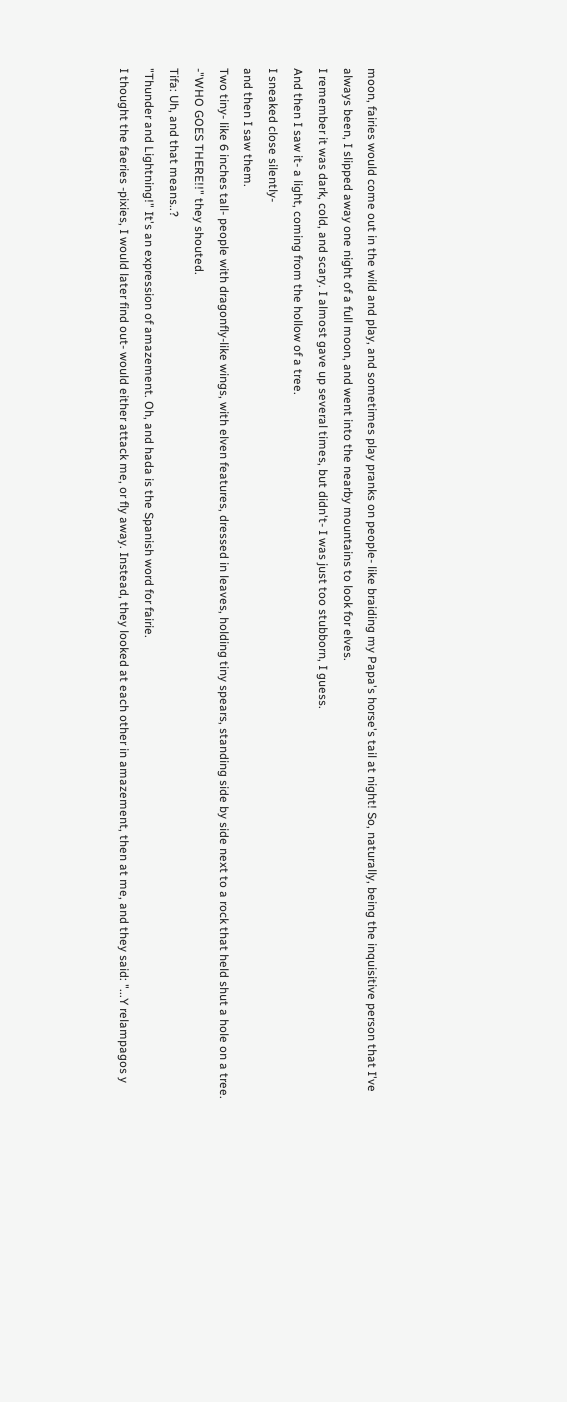moon, fairies would come out in the wild and play, and sometimes play pranks on people- like braiding my Papa's horse's tail at night! So, naturally, being the inquisitive person that I've always been, I slipped away one night of a full moon, and went into the nearby mountains to look for elves.
I remember it was dark, cold, and scary. I almost gave up several times, but didn't- I was just too stubborn, I guess.
And then I saw it- a light, coming from the hollow of a tree.
I sneaked close silently-
and then I saw them.
Two tiny- like 6 inches tall- people with dragonfly-like wings, with elven features, dressed in leaves, holding tiny spears, standing side by side next to a rock that held shut a hole on a tree.
-"WHO GOES THERE!!" they shouted.
Tifa: Uh, and that means..?
"Thunder and Lightning!" It's an expression of amazement. Oh, and hada is the Spanish word for fairie.
I thought the faeries -pixies, I would later find out- would either attack me, or fly away. Instead, they looked at each other in amazement, then at me, and they said: "...Y relampagos y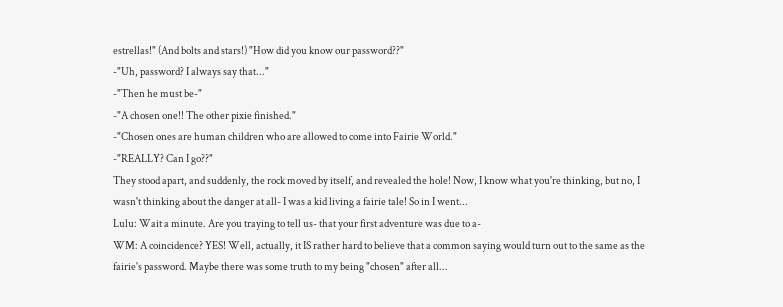estrellas!" (And bolts and stars!) "How did you know our password??"
-"Uh, password? I always say that..."
-"Then he must be-"
-"A chosen one!! The other pixie finished."
-"Chosen ones are human children who are allowed to come into Fairie World."
-"REALLY? Can I go??"
They stood apart, and suddenly, the rock moved by itself, and revealed the hole! Now, I know what you're thinking, but no, I wasn't thinking about the danger at all- I was a kid living a fairie tale! So in I went...
Lulu: Wait a minute. Are you traying to tell us- that your first adventure was due to a-
WM: A coincidence? YES! Well, actually, it IS rather hard to believe that a common saying would turn out to the same as the fairie's password. Maybe there was some truth to my being "chosen" after all...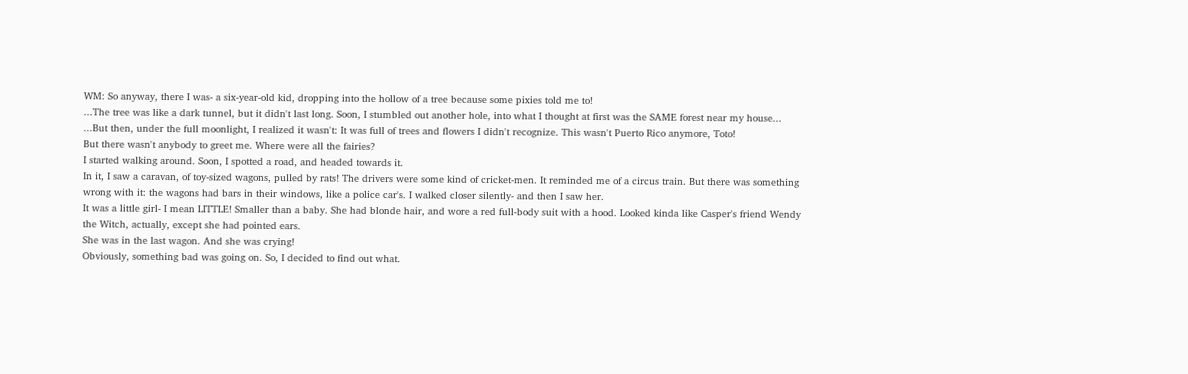WM: So anyway, there I was- a six-year-old kid, dropping into the hollow of a tree because some pixies told me to!
...The tree was like a dark tunnel, but it didn't last long. Soon, I stumbled out another hole, into what I thought at first was the SAME forest near my house...
...But then, under the full moonlight, I realized it wasn't: It was full of trees and flowers I didn't recognize. This wasn't Puerto Rico anymore, Toto!
But there wasn't anybody to greet me. Where were all the fairies?
I started walking around. Soon, I spotted a road, and headed towards it.
In it, I saw a caravan, of toy-sized wagons, pulled by rats! The drivers were some kind of cricket-men. It reminded me of a circus train. But there was something wrong with it: the wagons had bars in their windows, like a police car's. I walked closer silently- and then I saw her.
It was a little girl- I mean LITTLE! Smaller than a baby. She had blonde hair, and wore a red full-body suit with a hood. Looked kinda like Casper's friend Wendy the Witch, actually, except she had pointed ears.
She was in the last wagon. And she was crying!
Obviously, something bad was going on. So, I decided to find out what.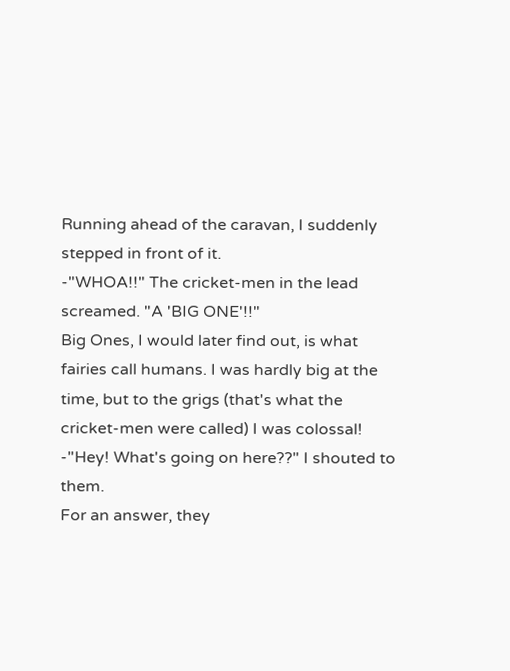Running ahead of the caravan, I suddenly stepped in front of it.
-"WHOA!!" The cricket-men in the lead screamed. "A 'BIG ONE'!!"
Big Ones, I would later find out, is what fairies call humans. I was hardly big at the time, but to the grigs (that's what the cricket-men were called) I was colossal!
-"Hey! What's going on here??" I shouted to them.
For an answer, they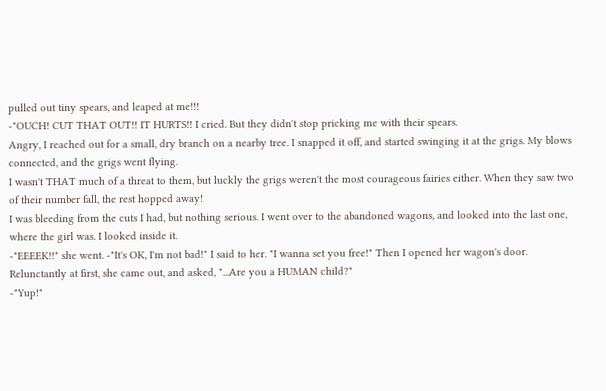pulled out tiny spears, and leaped at me!!!
-"OUCH! CUT THAT OUT!! IT HURTS!! I cried. But they didn't stop pricking me with their spears.
Angry, I reached out for a small, dry branch on a nearby tree. I snapped it off, and started swinging it at the grigs. My blows connected, and the grigs went flying.
I wasn't THAT much of a threat to them, but luckly the grigs weren't the most courageous fairies either. When they saw two of their number fall, the rest hopped away!
I was bleeding from the cuts I had, but nothing serious. I went over to the abandoned wagons, and looked into the last one, where the girl was. I looked inside it.
-"EEEEK!!" she went. -"It's OK, I'm not bad!" I said to her. "I wanna set you free!" Then I opened her wagon's door.
Relunctantly at first, she came out, and asked, "...Are you a HUMAN child?"
-"Yup!"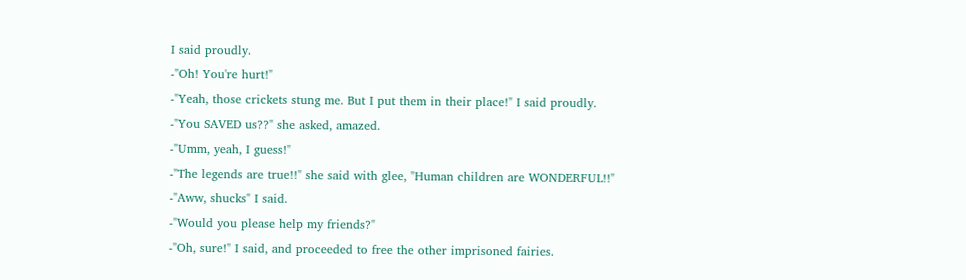I said proudly.
-"Oh! You're hurt!"
-"Yeah, those crickets stung me. But I put them in their place!" I said proudly.
-"You SAVED us??" she asked, amazed.
-"Umm, yeah, I guess!"
-"The legends are true!!" she said with glee, "Human children are WONDERFUL!!"
-"Aww, shucks" I said.
-"Would you please help my friends?"
-"Oh, sure!" I said, and proceeded to free the other imprisoned fairies.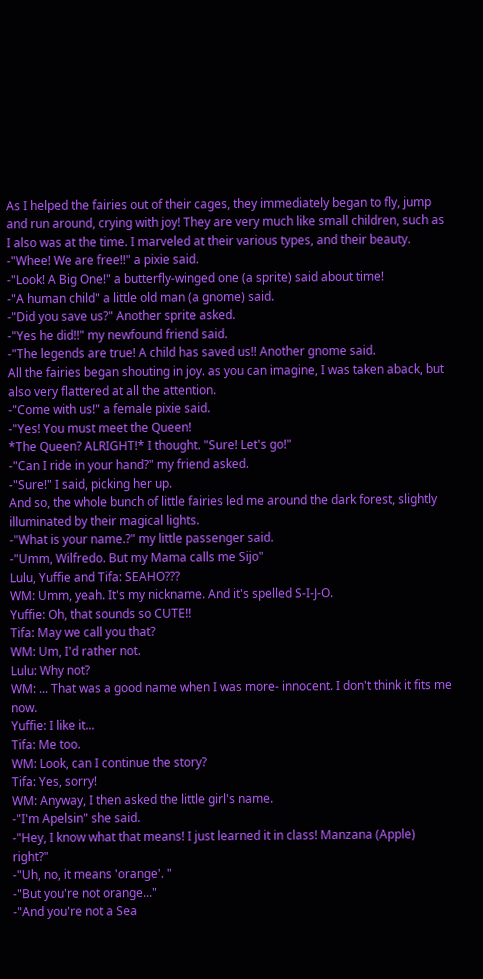As I helped the fairies out of their cages, they immediately began to fly, jump and run around, crying with joy! They are very much like small children, such as I also was at the time. I marveled at their various types, and their beauty.
-"Whee! We are free!!" a pixie said.
-"Look! A Big One!" a butterfly-winged one (a sprite) said about time!
-"A human child" a little old man (a gnome) said.
-"Did you save us?" Another sprite asked.
-"Yes he did!!" my newfound friend said.
-"The legends are true! A child has saved us!! Another gnome said.
All the fairies began shouting in joy. as you can imagine, I was taken aback, but also very flattered at all the attention.
-"Come with us!" a female pixie said.
-"Yes! You must meet the Queen!
*The Queen? ALRIGHT!* I thought. "Sure! Let's go!"
-"Can I ride in your hand?" my friend asked.
-"Sure!" I said, picking her up.
And so, the whole bunch of little fairies led me around the dark forest, slightly illuminated by their magical lights.
-"What is your name.?" my little passenger said.
-"Umm, Wilfredo. But my Mama calls me Sijo"
Lulu, Yuffie and Tifa: SEAHO???
WM: Umm, yeah. It's my nickname. And it's spelled S-I-J-O.
Yuffie: Oh, that sounds so CUTE!!
Tifa: May we call you that?
WM: Um, I'd rather not.
Lulu: Why not?
WM: ... That was a good name when I was more- innocent. I don't think it fits me now.
Yuffie: I like it...
Tifa: Me too.
WM: Look, can I continue the story?
Tifa: Yes, sorry!
WM: Anyway, I then asked the little girl's name.
-"I'm Apelsin" she said.
-"Hey, I know what that means! I just learned it in class! Manzana (Apple) right?"
-"Uh, no, it means 'orange'. "
-"But you're not orange..."
-"And you're not a Sea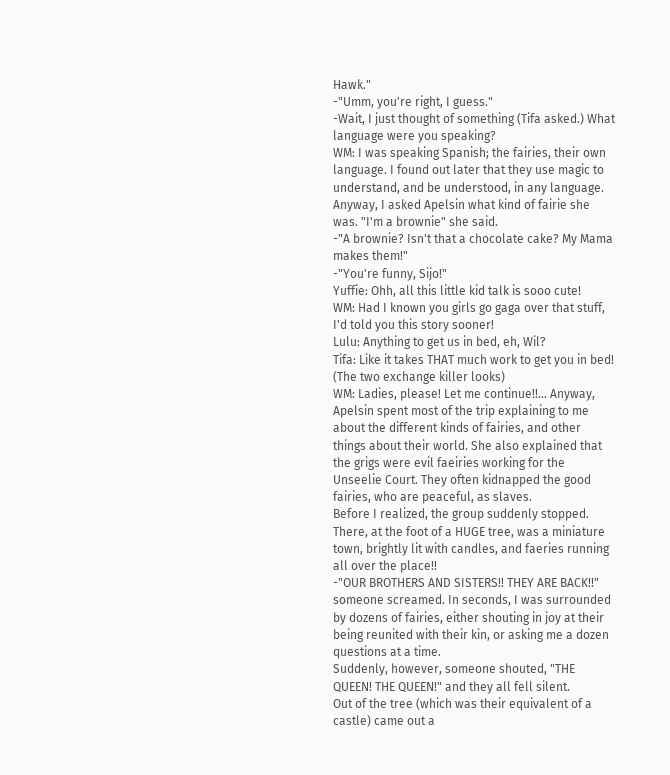Hawk."
-"Umm, you're right, I guess."
-Wait, I just thought of something (Tifa asked.) What language were you speaking?
WM: I was speaking Spanish; the fairies, their own language. I found out later that they use magic to understand, and be understood, in any language.
Anyway, I asked Apelsin what kind of fairie she was. "I'm a brownie" she said.
-"A brownie? Isn't that a chocolate cake? My Mama makes them!"
-"You're funny, Sijo!"
Yuffie: Ohh, all this little kid talk is sooo cute!
WM: Had I known you girls go gaga over that stuff, I'd told you this story sooner!
Lulu: Anything to get us in bed, eh, Wil?
Tifa: Like it takes THAT much work to get you in bed!
(The two exchange killer looks)
WM: Ladies, please! Let me continue!!... Anyway, Apelsin spent most of the trip explaining to me about the different kinds of fairies, and other things about their world. She also explained that the grigs were evil faeiries working for the Unseelie Court. They often kidnapped the good fairies, who are peaceful, as slaves.
Before I realized, the group suddenly stopped.
There, at the foot of a HUGE tree, was a miniature town, brightly lit with candles, and faeries running all over the place!!
-"OUR BROTHERS AND SISTERS!! THEY ARE BACK!!" someone screamed. In seconds, I was surrounded by dozens of fairies, either shouting in joy at their being reunited with their kin, or asking me a dozen questions at a time.
Suddenly, however, someone shouted, "THE QUEEN! THE QUEEN!" and they all fell silent.
Out of the tree (which was their equivalent of a castle) came out a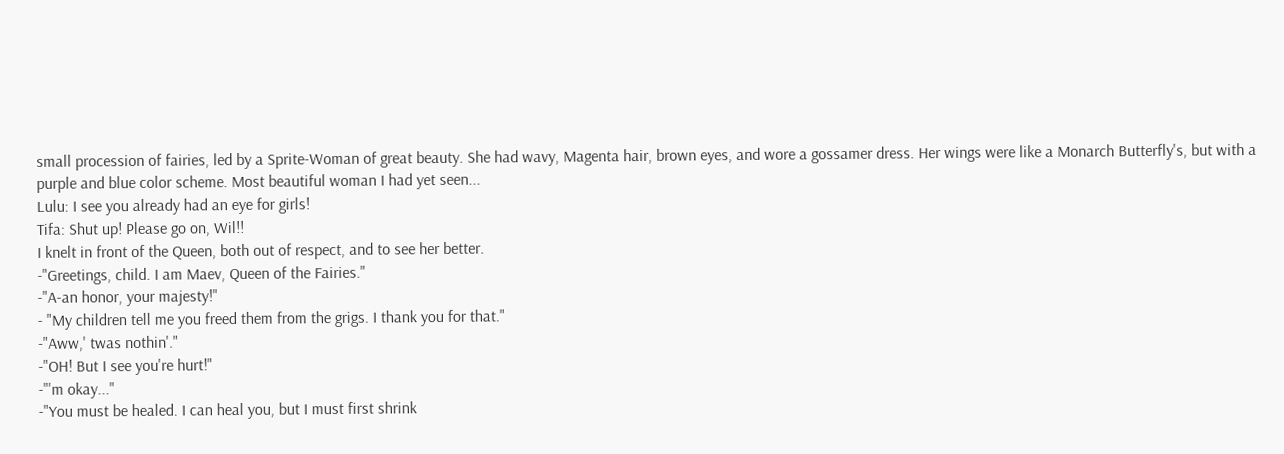small procession of fairies, led by a Sprite-Woman of great beauty. She had wavy, Magenta hair, brown eyes, and wore a gossamer dress. Her wings were like a Monarch Butterfly's, but with a purple and blue color scheme. Most beautiful woman I had yet seen...
Lulu: I see you already had an eye for girls!
Tifa: Shut up! Please go on, Wil!!
I knelt in front of the Queen, both out of respect, and to see her better.
-"Greetings, child. I am Maev, Queen of the Fairies."
-"A-an honor, your majesty!"
- "My children tell me you freed them from the grigs. I thank you for that."
-"Aww,' twas nothin'."
-"OH! But I see you're hurt!"
-"'m okay..."
-"You must be healed. I can heal you, but I must first shrink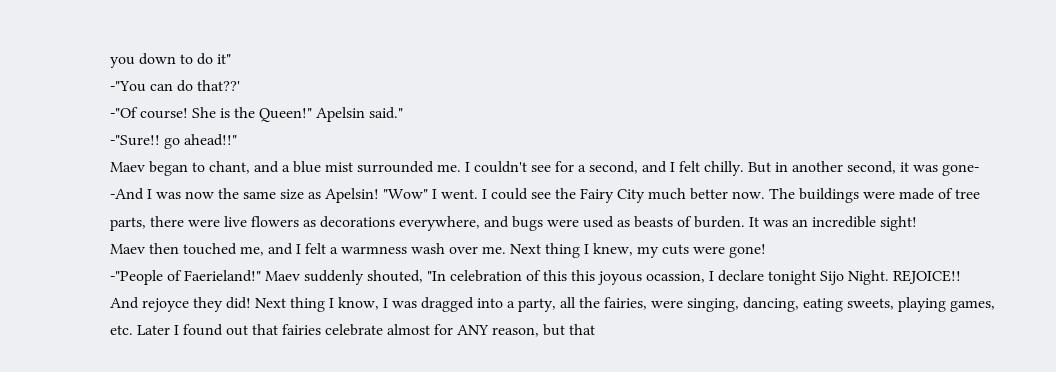you down to do it"
-"You can do that??'
-"Of course! She is the Queen!" Apelsin said."
-"Sure!! go ahead!!"
Maev began to chant, and a blue mist surrounded me. I couldn't see for a second, and I felt chilly. But in another second, it was gone-
-And I was now the same size as Apelsin! "Wow" I went. I could see the Fairy City much better now. The buildings were made of tree parts, there were live flowers as decorations everywhere, and bugs were used as beasts of burden. It was an incredible sight!
Maev then touched me, and I felt a warmness wash over me. Next thing I knew, my cuts were gone!
-"People of Faerieland!" Maev suddenly shouted, "In celebration of this this joyous ocassion, I declare tonight Sijo Night. REJOICE!!
And rejoyce they did! Next thing I know, I was dragged into a party, all the fairies, were singing, dancing, eating sweets, playing games, etc. Later I found out that fairies celebrate almost for ANY reason, but that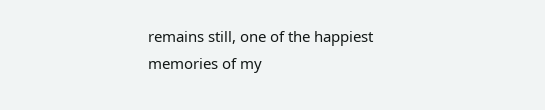remains still, one of the happiest memories of my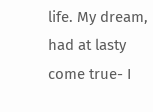life. My dream, had at lasty come true- I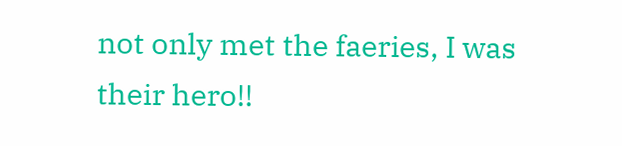not only met the faeries, I was their hero!!